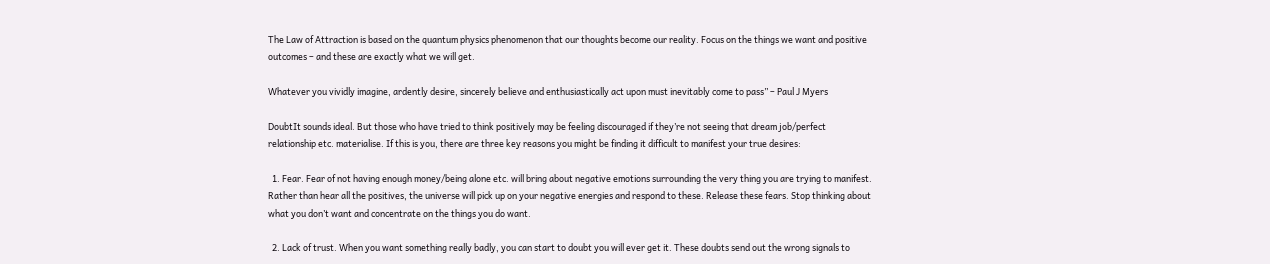The Law of Attraction is based on the quantum physics phenomenon that our thoughts become our reality. Focus on the things we want and positive outcomes – and these are exactly what we will get.

Whatever you vividly imagine, ardently desire, sincerely believe and enthusiastically act upon must inevitably come to pass” – Paul J Myers

DoubtIt sounds ideal. But those who have tried to think positively may be feeling discouraged if they’re not seeing that dream job/perfect relationship etc. materialise. If this is you, there are three key reasons you might be finding it difficult to manifest your true desires:

  1. Fear. Fear of not having enough money/being alone etc. will bring about negative emotions surrounding the very thing you are trying to manifest. Rather than hear all the positives, the universe will pick up on your negative energies and respond to these. Release these fears. Stop thinking about what you don’t want and concentrate on the things you do want.

  2. Lack of trust. When you want something really badly, you can start to doubt you will ever get it. These doubts send out the wrong signals to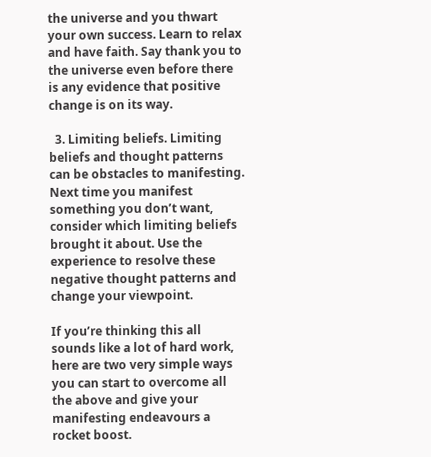the universe and you thwart your own success. Learn to relax and have faith. Say thank you to the universe even before there is any evidence that positive change is on its way.

  3. Limiting beliefs. Limiting beliefs and thought patterns can be obstacles to manifesting. Next time you manifest something you don’t want, consider which limiting beliefs brought it about. Use the experience to resolve these negative thought patterns and change your viewpoint.

If you’re thinking this all sounds like a lot of hard work, here are two very simple ways you can start to overcome all the above and give your manifesting endeavours a rocket boost.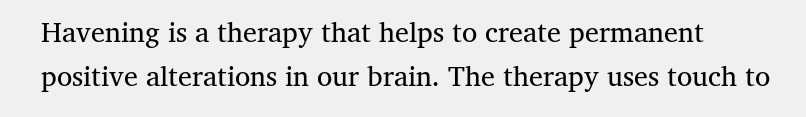Havening is a therapy that helps to create permanent positive alterations in our brain. The therapy uses touch to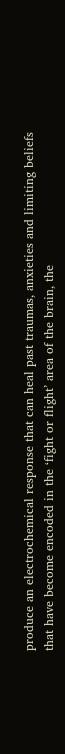produce an electrochemical response that can heal past traumas, anxieties and limiting beliefs that have become encoded in the ‘fight or flight’ area of the brain, the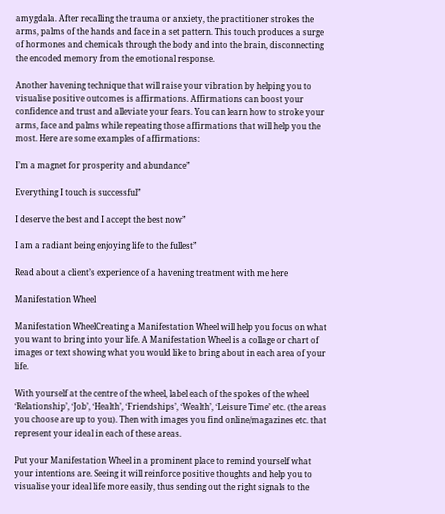amygdala. After recalling the trauma or anxiety, the practitioner strokes the arms, palms of the hands and face in a set pattern. This touch produces a surge of hormones and chemicals through the body and into the brain, disconnecting the encoded memory from the emotional response.

Another havening technique that will raise your vibration by helping you to visualise positive outcomes is affirmations. Affirmations can boost your confidence and trust and alleviate your fears. You can learn how to stroke your arms, face and palms while repeating those affirmations that will help you the most. Here are some examples of affirmations:

I’m a magnet for prosperity and abundance”

Everything I touch is successful”

I deserve the best and I accept the best now”

I am a radiant being enjoying life to the fullest”

Read about a client’s experience of a havening treatment with me here

Manifestation Wheel

Manifestation WheelCreating a Manifestation Wheel will help you focus on what you want to bring into your life. A Manifestation Wheel is a collage or chart of images or text showing what you would like to bring about in each area of your life.

With yourself at the centre of the wheel, label each of the spokes of the wheel ‘Relationship’, ‘Job’, ‘Health’, ‘Friendships’, ‘Wealth’, ‘Leisure Time’ etc. (the areas you choose are up to you). Then with images you find online/magazines etc. that represent your ideal in each of these areas.

Put your Manifestation Wheel in a prominent place to remind yourself what your intentions are. Seeing it will reinforce positive thoughts and help you to visualise your ideal life more easily, thus sending out the right signals to the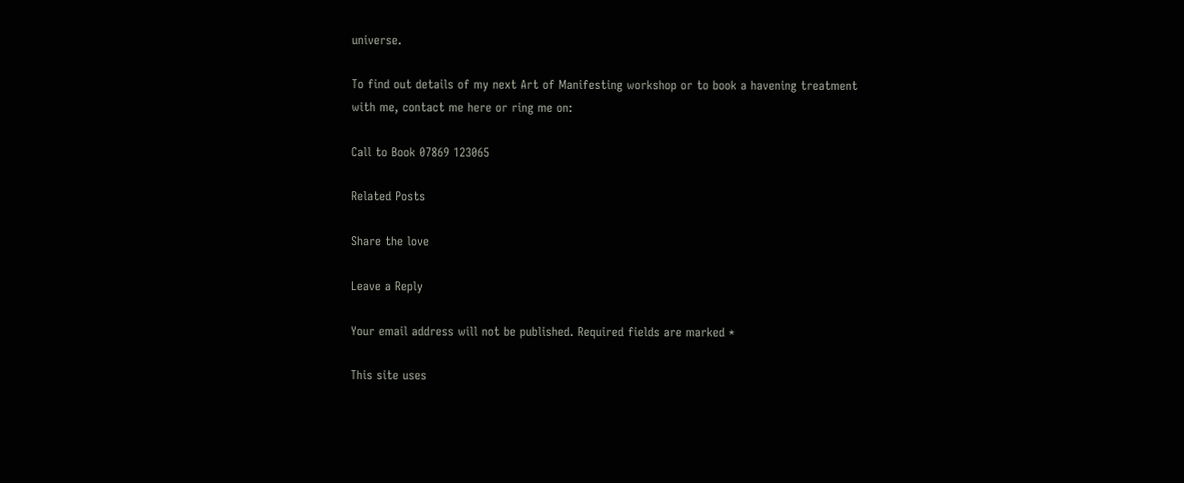universe.

To find out details of my next Art of Manifesting workshop or to book a havening treatment with me, contact me here or ring me on:

Call to Book 07869 123065

Related Posts

Share the love

Leave a Reply

Your email address will not be published. Required fields are marked *

This site uses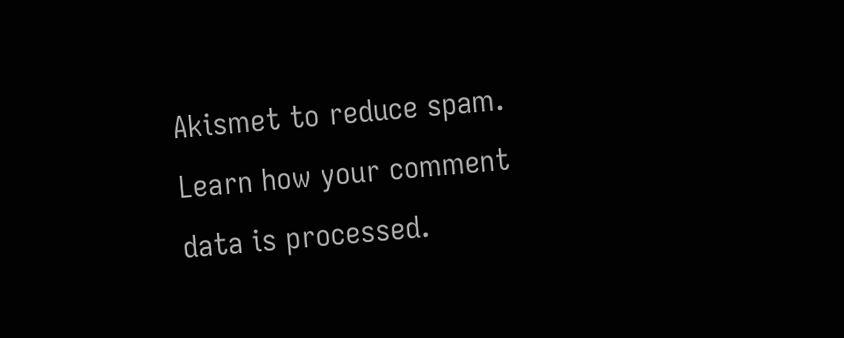Akismet to reduce spam. Learn how your comment data is processed.